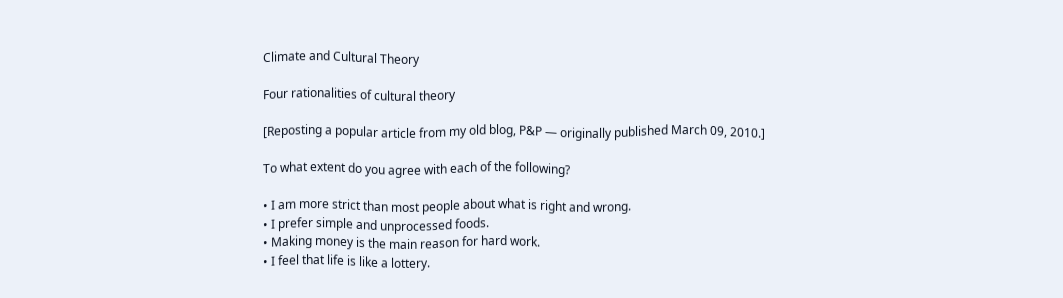Climate and Cultural Theory

Four rationalities of cultural theory

[Reposting a popular article from my old blog, P&P — originally published March 09, 2010.]

To what extent do you agree with each of the following?

• I am more strict than most people about what is right and wrong.
• I prefer simple and unprocessed foods.
• Making money is the main reason for hard work.
• I feel that life is like a lottery.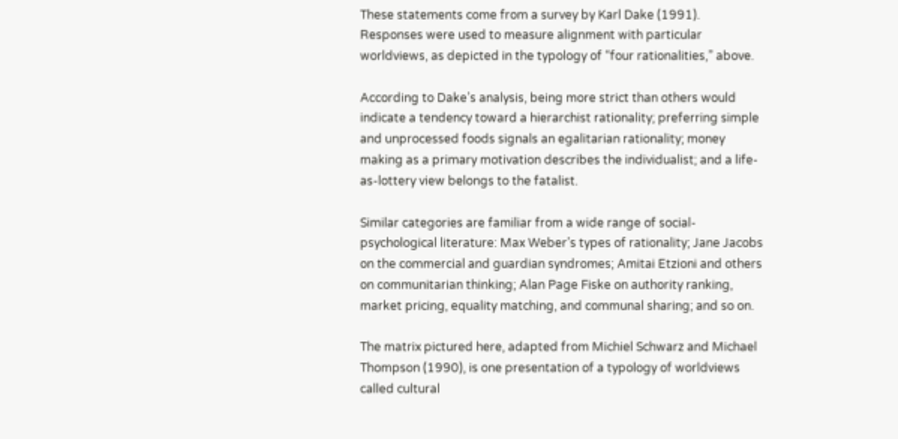These statements come from a survey by Karl Dake (1991). Responses were used to measure alignment with particular worldviews, as depicted in the typology of “four rationalities,” above.

According to Dake’s analysis, being more strict than others would indicate a tendency toward a hierarchist rationality; preferring simple and unprocessed foods signals an egalitarian rationality; money making as a primary motivation describes the individualist; and a life-as-lottery view belongs to the fatalist.

Similar categories are familiar from a wide range of social-psychological literature: Max Weber’s types of rationality; Jane Jacobs on the commercial and guardian syndromes; Amitai Etzioni and others on communitarian thinking; Alan Page Fiske on authority ranking, market pricing, equality matching, and communal sharing; and so on.

The matrix pictured here, adapted from Michiel Schwarz and Michael Thompson (1990), is one presentation of a typology of worldviews called cultural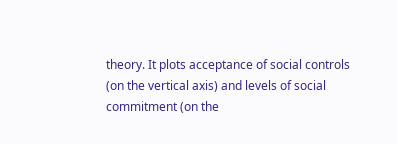theory. It plots acceptance of social controls (on the vertical axis) and levels of social commitment (on the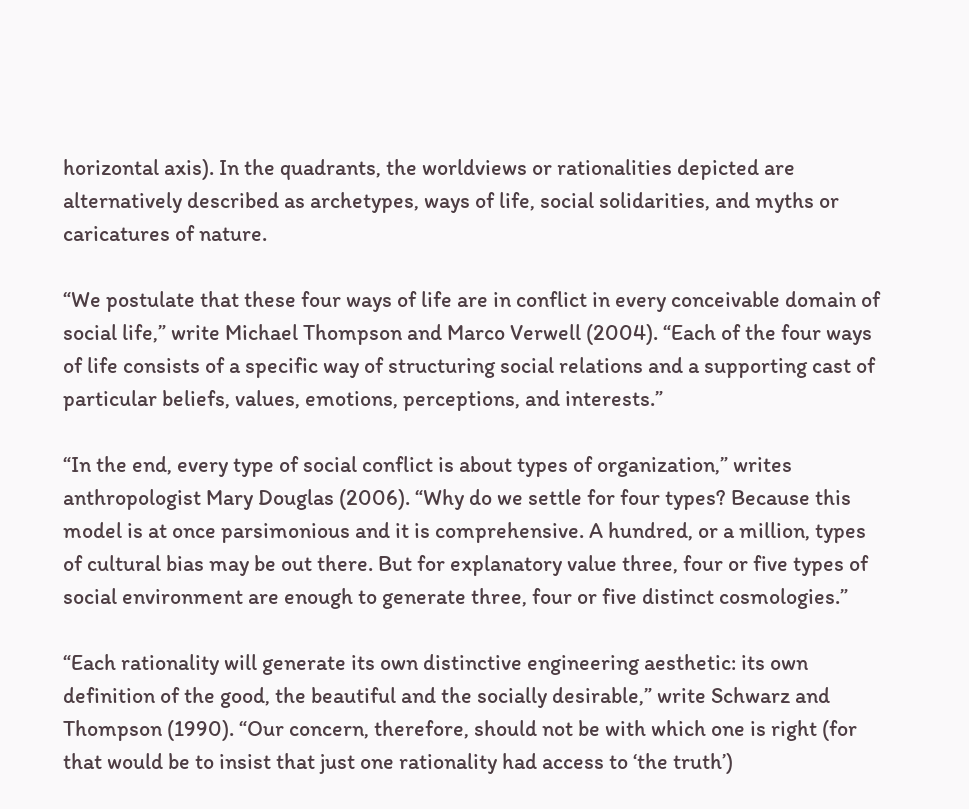horizontal axis). In the quadrants, the worldviews or rationalities depicted are alternatively described as archetypes, ways of life, social solidarities, and myths or caricatures of nature.

“We postulate that these four ways of life are in conflict in every conceivable domain of social life,” write Michael Thompson and Marco Verwell (2004). “Each of the four ways of life consists of a specific way of structuring social relations and a supporting cast of particular beliefs, values, emotions, perceptions, and interests.”

“In the end, every type of social conflict is about types of organization,” writes anthropologist Mary Douglas (2006). “Why do we settle for four types? Because this model is at once parsimonious and it is comprehensive. A hundred, or a million, types of cultural bias may be out there. But for explanatory value three, four or five types of social environment are enough to generate three, four or five distinct cosmologies.”

“Each rationality will generate its own distinctive engineering aesthetic: its own definition of the good, the beautiful and the socially desirable,” write Schwarz and Thompson (1990). “Our concern, therefore, should not be with which one is right (for that would be to insist that just one rationality had access to ‘the truth’)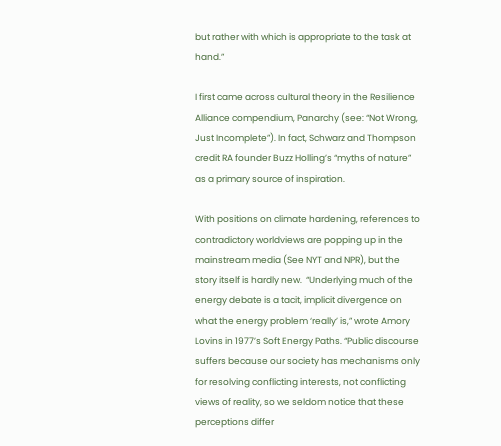but rather with which is appropriate to the task at hand.”

I first came across cultural theory in the Resilience Alliance compendium, Panarchy (see: “Not Wrong, Just Incomplete”). In fact, Schwarz and Thompson credit RA founder Buzz Holling’s “myths of nature” as a primary source of inspiration.

With positions on climate hardening, references to contradictory worldviews are popping up in the mainstream media (See NYT and NPR), but the story itself is hardly new.  “Underlying much of the energy debate is a tacit, implicit divergence on what the energy problem ‘really’ is,” wrote Amory Lovins in 1977’s Soft Energy Paths. “Public discourse suffers because our society has mechanisms only for resolving conflicting interests, not conflicting views of reality, so we seldom notice that these perceptions differ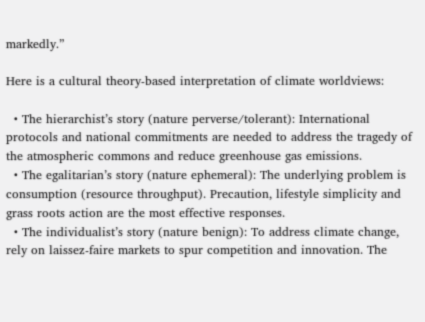markedly.”

Here is a cultural theory-based interpretation of climate worldviews:

  • The hierarchist’s story (nature perverse/tolerant): International protocols and national commitments are needed to address the tragedy of the atmospheric commons and reduce greenhouse gas emissions.
  • The egalitarian’s story (nature ephemeral): The underlying problem is consumption (resource throughput). Precaution, lifestyle simplicity and grass roots action are the most effective responses.
  • The individualist’s story (nature benign): To address climate change, rely on laissez-faire markets to spur competition and innovation. The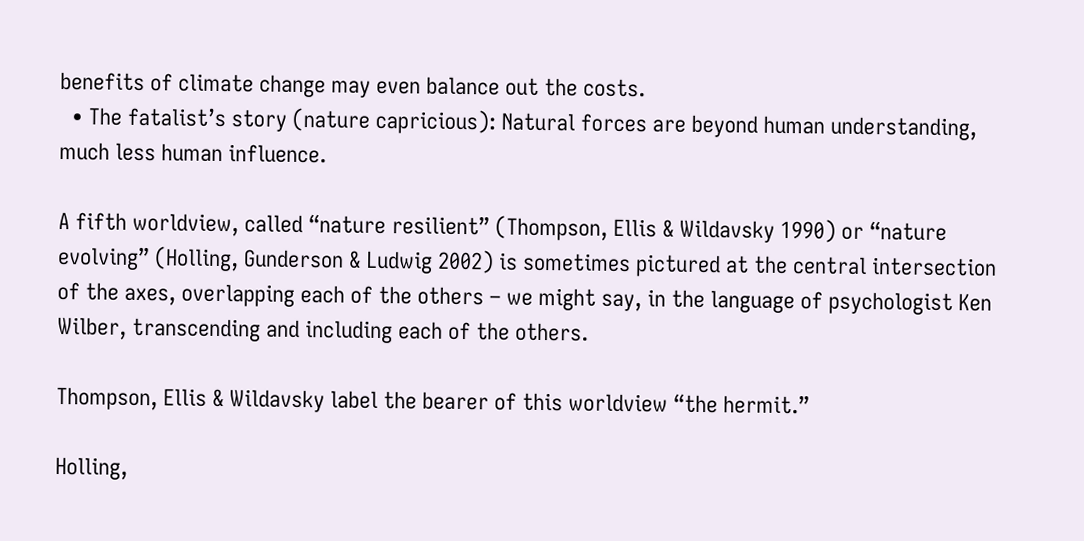benefits of climate change may even balance out the costs.
  • The fatalist’s story (nature capricious): Natural forces are beyond human understanding, much less human influence.

A fifth worldview, called “nature resilient” (Thompson, Ellis & Wildavsky 1990) or “nature evolving” (Holling, Gunderson & Ludwig 2002) is sometimes pictured at the central intersection of the axes, overlapping each of the others – we might say, in the language of psychologist Ken Wilber, transcending and including each of the others.

Thompson, Ellis & Wildavsky label the bearer of this worldview “the hermit.”

Holling,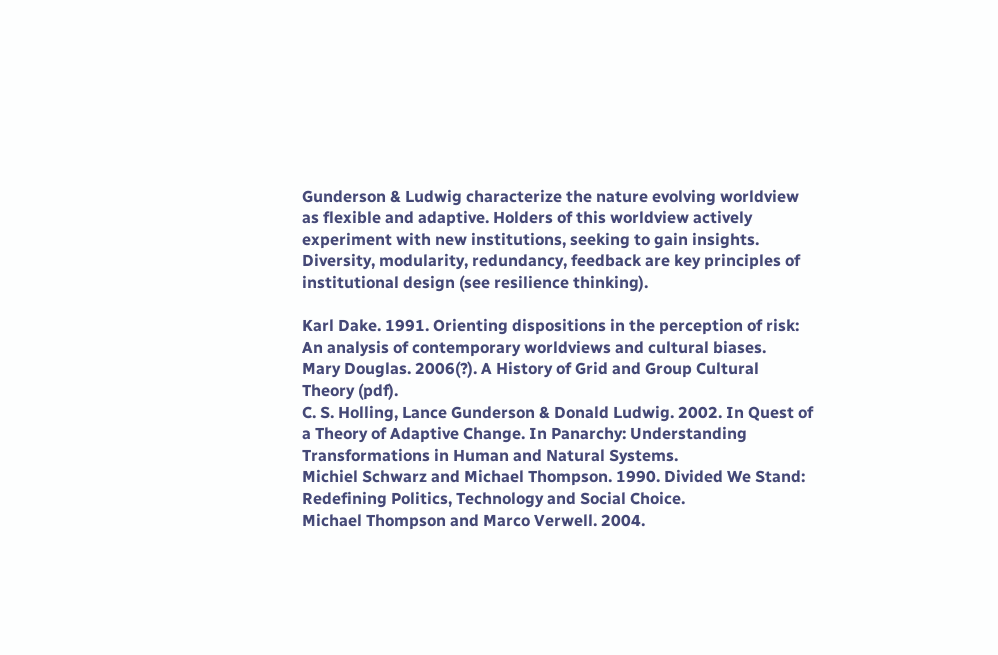Gunderson & Ludwig characterize the nature evolving worldview as flexible and adaptive. Holders of this worldview actively experiment with new institutions, seeking to gain insights. Diversity, modularity, redundancy, feedback are key principles of institutional design (see resilience thinking).

Karl Dake. 1991. Orienting dispositions in the perception of risk: An analysis of contemporary worldviews and cultural biases.
Mary Douglas. 2006(?). A History of Grid and Group Cultural Theory (pdf).
C. S. Holling, Lance Gunderson & Donald Ludwig. 2002. In Quest of a Theory of Adaptive Change. In Panarchy: Understanding Transformations in Human and Natural Systems.
Michiel Schwarz and Michael Thompson. 1990. Divided We Stand: Redefining Politics, Technology and Social Choice.
Michael Thompson and Marco Verwell. 2004.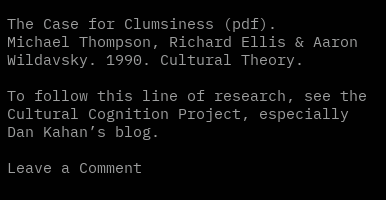The Case for Clumsiness (pdf).
Michael Thompson, Richard Ellis & Aaron Wildavsky. 1990. Cultural Theory.

To follow this line of research, see the Cultural Cognition Project, especially Dan Kahan’s blog.

Leave a Comment